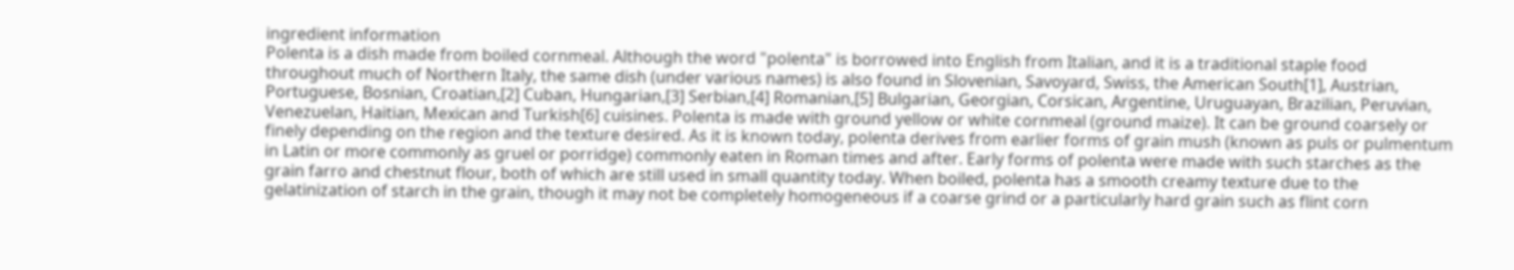ingredient information
Polenta is a dish made from boiled cornmeal. Although the word "polenta" is borrowed into English from Italian, and it is a traditional staple food throughout much of Northern Italy, the same dish (under various names) is also found in Slovenian, Savoyard, Swiss, the American South[1], Austrian, Portuguese, Bosnian, Croatian,[2] Cuban, Hungarian,[3] Serbian,[4] Romanian,[5] Bulgarian, Georgian, Corsican, Argentine, Uruguayan, Brazilian, Peruvian, Venezuelan, Haitian, Mexican and Turkish[6] cuisines. Polenta is made with ground yellow or white cornmeal (ground maize). It can be ground coarsely or finely depending on the region and the texture desired. As it is known today, polenta derives from earlier forms of grain mush (known as puls or pulmentum in Latin or more commonly as gruel or porridge) commonly eaten in Roman times and after. Early forms of polenta were made with such starches as the grain farro and chestnut flour, both of which are still used in small quantity today. When boiled, polenta has a smooth creamy texture due to the gelatinization of starch in the grain, though it may not be completely homogeneous if a coarse grind or a particularly hard grain such as flint corn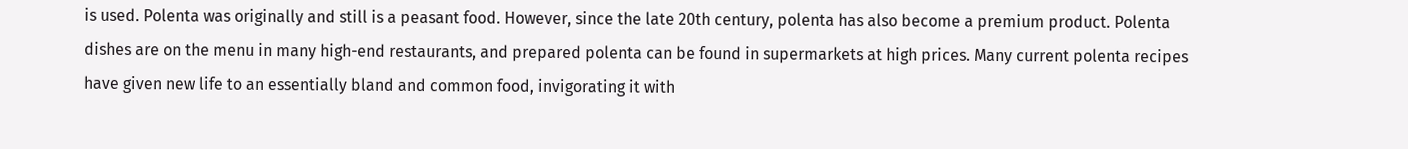is used. Polenta was originally and still is a peasant food. However, since the late 20th century, polenta has also become a premium product. Polenta dishes are on the menu in many high-end restaurants, and prepared polenta can be found in supermarkets at high prices. Many current polenta recipes have given new life to an essentially bland and common food, invigorating it with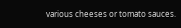various cheeses or tomato sauces.